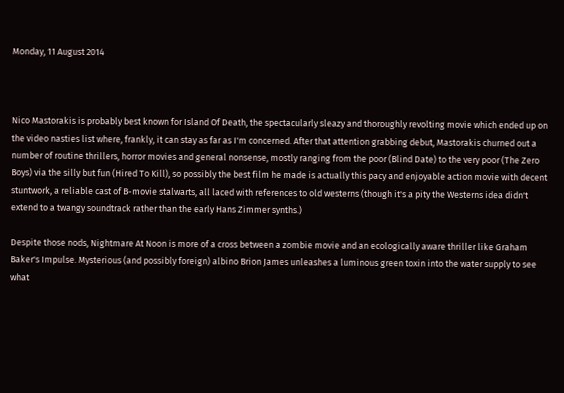Monday, 11 August 2014



Nico Mastorakis is probably best known for Island Of Death, the spectacularly sleazy and thoroughly revolting movie which ended up on the video nasties list where, frankly, it can stay as far as I'm concerned. After that attention grabbing debut, Mastorakis churned out a number of routine thrillers, horror movies and general nonsense, mostly ranging from the poor (Blind Date) to the very poor (The Zero Boys) via the silly but fun (Hired To Kill), so possibly the best film he made is actually this pacy and enjoyable action movie with decent stuntwork, a reliable cast of B-movie stalwarts, all laced with references to old westerns (though it's a pity the Westerns idea didn't extend to a twangy soundtrack rather than the early Hans Zimmer synths.)

Despite those nods, Nightmare At Noon is more of a cross between a zombie movie and an ecologically aware thriller like Graham Baker's Impulse. Mysterious (and possibly foreign) albino Brion James unleashes a luminous green toxin into the water supply to see what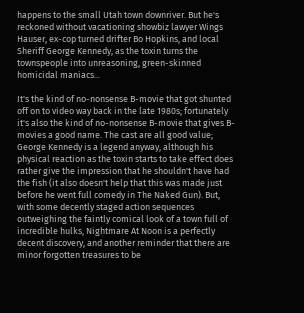happens to the small Utah town downriver. But he's reckoned without vacationing showbiz lawyer Wings Hauser, ex-cop turned drifter Bo Hopkins, and local Sheriff George Kennedy, as the toxin turns the townspeople into unreasoning, green-skinned homicidal maniacs...

It's the kind of no-nonsense B-movie that got shunted off on to video way back in the late 1980s; fortunately it's also the kind of no-nonsense B-movie that gives B-movies a good name. The cast are all good value; George Kennedy is a legend anyway, although his physical reaction as the toxin starts to take effect does rather give the impression that he shouldn't have had the fish (it also doesn't help that this was made just before he went full comedy in The Naked Gun). But, with some decently staged action sequences outweighing the faintly comical look of a town full of incredible hulks, Nightmare At Noon is a perfectly decent discovery, and another reminder that there are minor forgotten treasures to be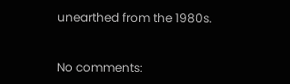unearthed from the 1980s.


No comments: